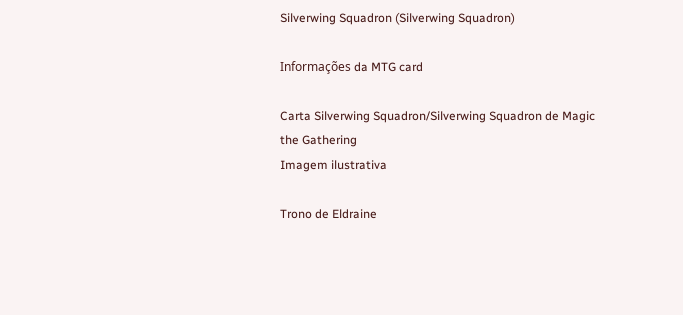Silverwing Squadron (Silverwing Squadron)

Informações da MTG card

Carta Silverwing Squadron/Silverwing Squadron de Magic the Gathering
Imagem ilustrativa

Trono de Eldraine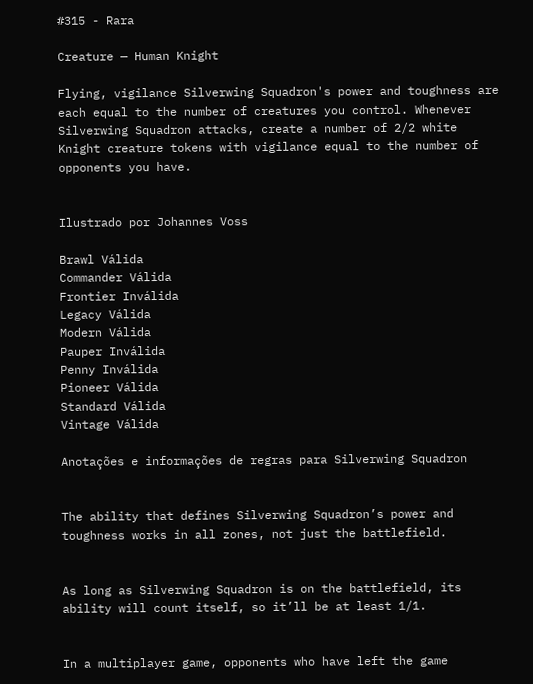#315 - Rara

Creature — Human Knight

Flying, vigilance Silverwing Squadron's power and toughness are each equal to the number of creatures you control. Whenever Silverwing Squadron attacks, create a number of 2/2 white Knight creature tokens with vigilance equal to the number of opponents you have.


Ilustrado por Johannes Voss

Brawl Válida
Commander Válida
Frontier Inválida
Legacy Válida
Modern Válida
Pauper Inválida
Penny Inválida
Pioneer Válida
Standard Válida
Vintage Válida

Anotações e informações de regras para Silverwing Squadron


The ability that defines Silverwing Squadron’s power and toughness works in all zones, not just the battlefield.


As long as Silverwing Squadron is on the battlefield, its ability will count itself, so it’ll be at least 1/1.


In a multiplayer game, opponents who have left the game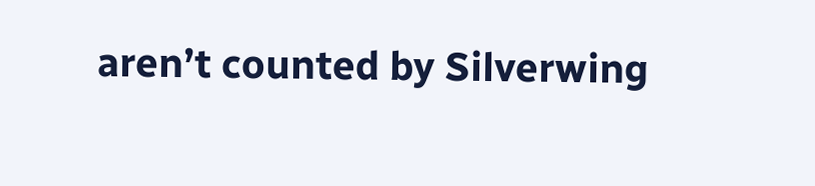aren’t counted by Silverwing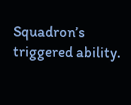Squadron’s triggered ability.